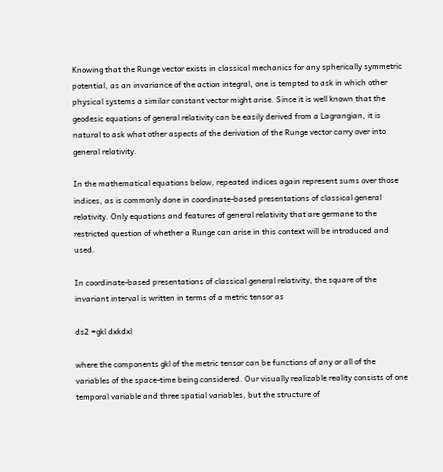Knowing that the Runge vector exists in classical mechanics for any spherically symmetric potential, as an invariance of the action integral, one is tempted to ask in which other physical systems a similar constant vector might arise. Since it is well known that the geodesic equations of general relativity can be easily derived from a Lagrangian, it is natural to ask what other aspects of the derivation of the Runge vector carry over into general relativity.

In the mathematical equations below, repeated indices again represent sums over those indices, as is commonly done in coordinate-based presentations of classical general relativity. Only equations and features of general relativity that are germane to the restricted question of whether a Runge can arise in this context will be introduced and used.

In coordinate-based presentations of classical general relativity, the square of the invariant interval is written in terms of a metric tensor as

ds2 =gkl dxkdxl

where the components gkl of the metric tensor can be functions of any or all of the variables of the space-time being considered. Our visually realizable reality consists of one temporal variable and three spatial variables, but the structure of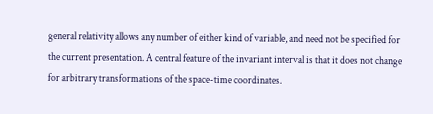general relativity allows any number of either kind of variable, and need not be specified for the current presentation. A central feature of the invariant interval is that it does not change for arbitrary transformations of the space-time coordinates.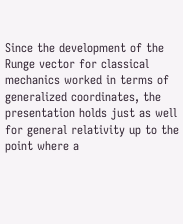Since the development of the Runge vector for classical mechanics worked in terms of generalized coordinates, the presentation holds just as well for general relativity up to the point where a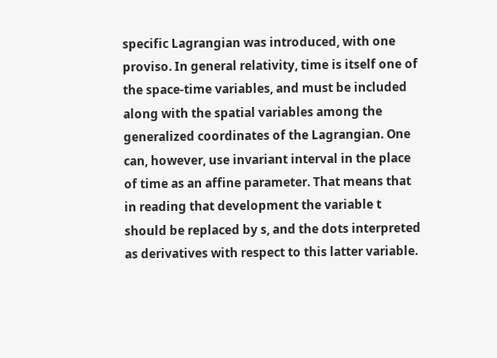specific Lagrangian was introduced, with one proviso. In general relativity, time is itself one of the space-time variables, and must be included along with the spatial variables among the generalized coordinates of the Lagrangian. One can, however, use invariant interval in the place of time as an affine parameter. That means that in reading that development the variable t should be replaced by s, and the dots interpreted as derivatives with respect to this latter variable.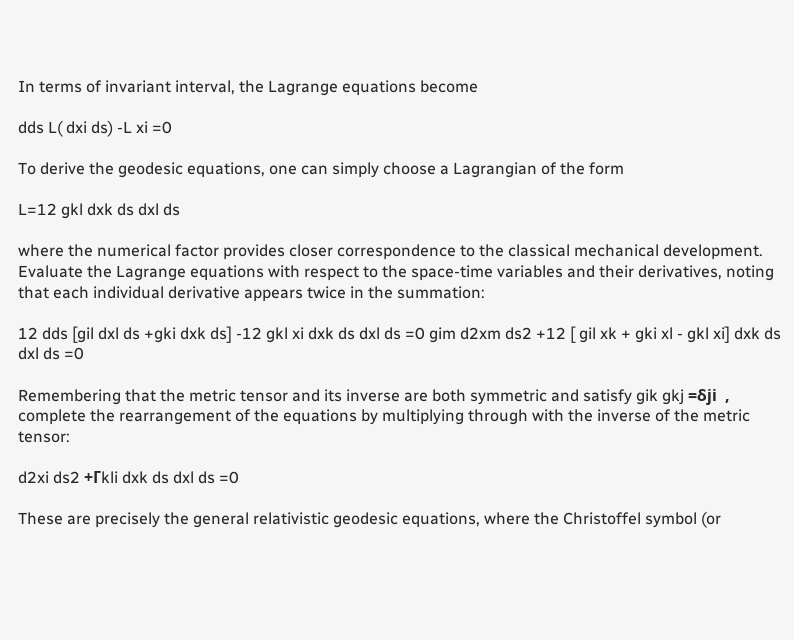In terms of invariant interval, the Lagrange equations become

dds L( dxi ds) -L xi =0

To derive the geodesic equations, one can simply choose a Lagrangian of the form

L=12 gkl dxk ds dxl ds

where the numerical factor provides closer correspondence to the classical mechanical development. Evaluate the Lagrange equations with respect to the space-time variables and their derivatives, noting that each individual derivative appears twice in the summation:

12 dds [gil dxl ds +gki dxk ds] -12 gkl xi dxk ds dxl ds =0 gim d2xm ds2 +12 [ gil xk + gki xl - gkl xi] dxk ds dxl ds =0

Remembering that the metric tensor and its inverse are both symmetric and satisfy gik gkj =δji  , complete the rearrangement of the equations by multiplying through with the inverse of the metric tensor:

d2xi ds2 +Γkli dxk ds dxl ds =0

These are precisely the general relativistic geodesic equations, where the Christoffel symbol (or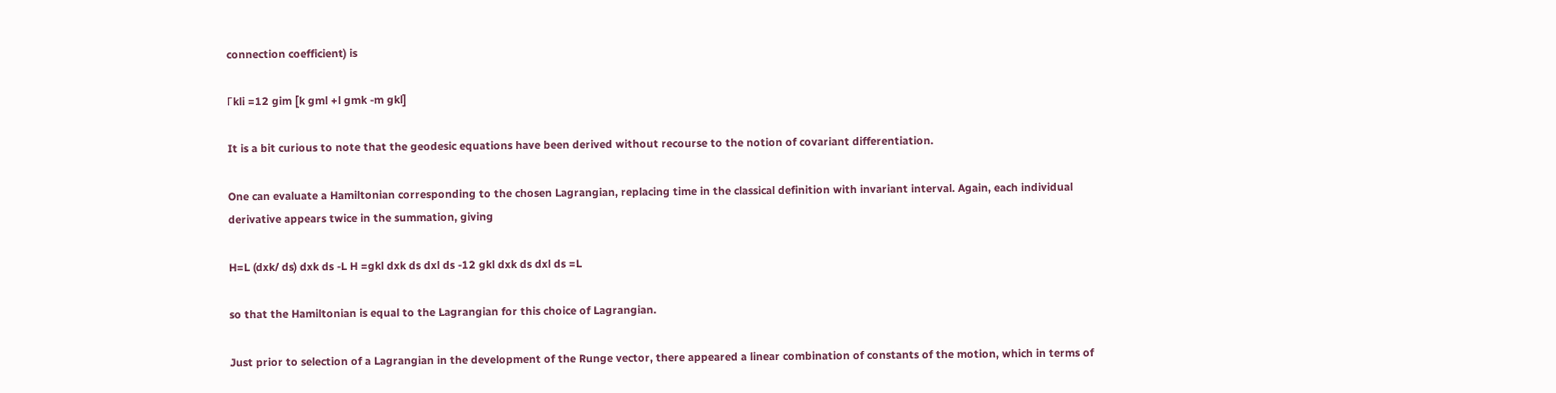connection coefficient) is

Γkli =12 gim [k gml +l gmk -m gkl]

It is a bit curious to note that the geodesic equations have been derived without recourse to the notion of covariant differentiation.

One can evaluate a Hamiltonian corresponding to the chosen Lagrangian, replacing time in the classical definition with invariant interval. Again, each individual derivative appears twice in the summation, giving

H=L (dxk/ ds) dxk ds -L H =gkl dxk ds dxl ds -12 gkl dxk ds dxl ds =L

so that the Hamiltonian is equal to the Lagrangian for this choice of Lagrangian.

Just prior to selection of a Lagrangian in the development of the Runge vector, there appeared a linear combination of constants of the motion, which in terms of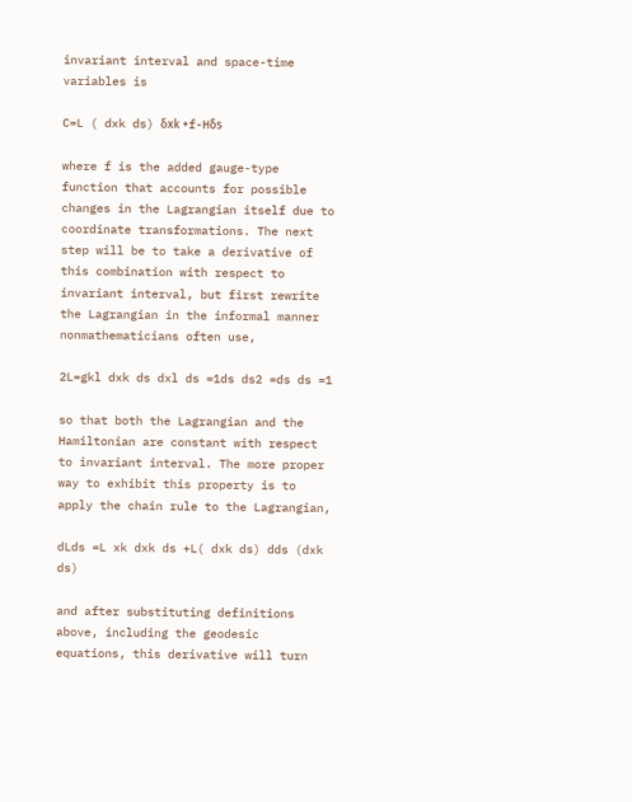invariant interval and space-time variables is

C=L ( dxk ds) δxk +f-Hδs

where f is the added gauge-type function that accounts for possible changes in the Lagrangian itself due to coordinate transformations. The next step will be to take a derivative of this combination with respect to invariant interval, but first rewrite the Lagrangian in the informal manner nonmathematicians often use,

2L=gkl dxk ds dxl ds =1ds ds2 =ds ds =1

so that both the Lagrangian and the Hamiltonian are constant with respect to invariant interval. The more proper way to exhibit this property is to apply the chain rule to the Lagrangian,

dLds =L xk dxk ds +L( dxk ds) dds (dxk ds)

and after substituting definitions above, including the geodesic equations, this derivative will turn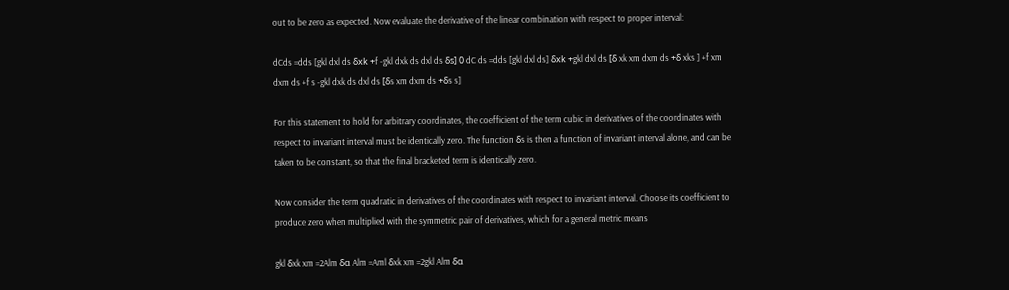out to be zero as expected. Now evaluate the derivative of the linear combination with respect to proper interval:

dCds =dds [gkl dxl ds δxk +f -gkl dxk ds dxl ds δs] 0 dC ds =dds [gkl dxl ds] δxk +gkl dxl ds [δ xk xm dxm ds +δ xks ] +f xm dxm ds +f s -gkl dxk ds dxl ds [δs xm dxm ds +δs s]

For this statement to hold for arbitrary coordinates, the coefficient of the term cubic in derivatives of the coordinates with respect to invariant interval must be identically zero. The function δs is then a function of invariant interval alone, and can be taken to be constant, so that the final bracketed term is identically zero.

Now consider the term quadratic in derivatives of the coordinates with respect to invariant interval. Choose its coefficient to produce zero when multiplied with the symmetric pair of derivatives, which for a general metric means

gkl δxk xm =2Alm δα Alm =Aml δxk xm =2gkl Alm δα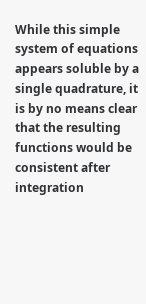While this simple system of equations appears soluble by a single quadrature, it is by no means clear that the resulting functions would be consistent after integration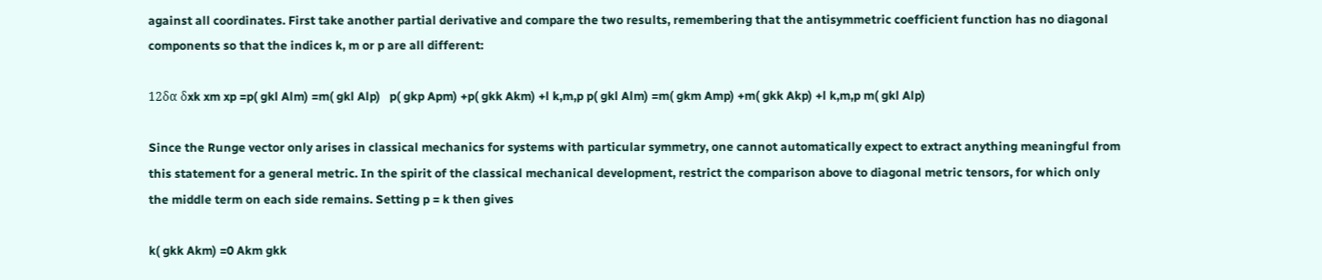against all coordinates. First take another partial derivative and compare the two results, remembering that the antisymmetric coefficient function has no diagonal components so that the indices k, m or p are all different:

12δα δxk xm xp =p( gkl Alm) =m( gkl Alp)   p( gkp Apm) +p( gkk Akm) +l k,m,p p( gkl Alm) =m( gkm Amp) +m( gkk Akp) +l k,m,p m( gkl Alp)

Since the Runge vector only arises in classical mechanics for systems with particular symmetry, one cannot automatically expect to extract anything meaningful from this statement for a general metric. In the spirit of the classical mechanical development, restrict the comparison above to diagonal metric tensors, for which only the middle term on each side remains. Setting p = k then gives

k( gkk Akm) =0 Akm gkk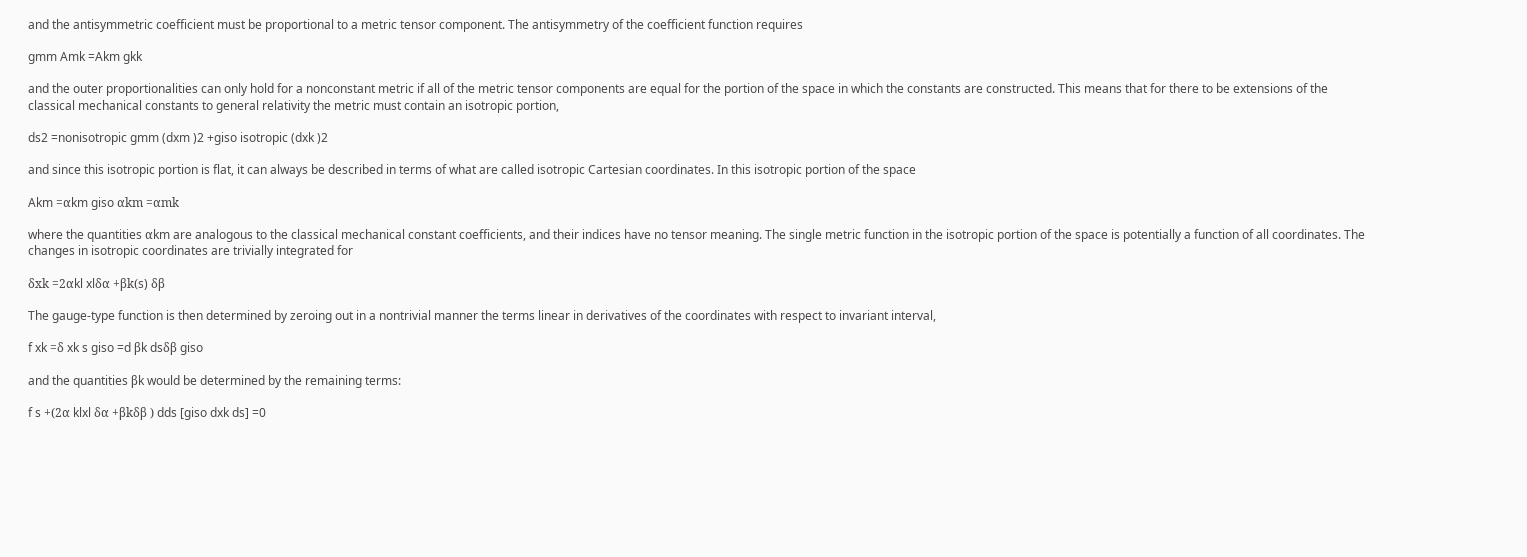and the antisymmetric coefficient must be proportional to a metric tensor component. The antisymmetry of the coefficient function requires

gmm Amk =Akm gkk

and the outer proportionalities can only hold for a nonconstant metric if all of the metric tensor components are equal for the portion of the space in which the constants are constructed. This means that for there to be extensions of the classical mechanical constants to general relativity the metric must contain an isotropic portion,

ds2 =nonisotropic gmm (dxm )2 +giso isotropic (dxk )2

and since this isotropic portion is flat, it can always be described in terms of what are called isotropic Cartesian coordinates. In this isotropic portion of the space

Akm =αkm giso αkm =αmk

where the quantities αkm are analogous to the classical mechanical constant coefficients, and their indices have no tensor meaning. The single metric function in the isotropic portion of the space is potentially a function of all coordinates. The changes in isotropic coordinates are trivially integrated for

δxk =2αkl xlδα +βk(s) δβ

The gauge-type function is then determined by zeroing out in a nontrivial manner the terms linear in derivatives of the coordinates with respect to invariant interval,

f xk =δ xk s giso =d βk dsδβ giso

and the quantities βk would be determined by the remaining terms:

f s +(2α klxl δα +βkδβ ) dds [giso dxk ds] =0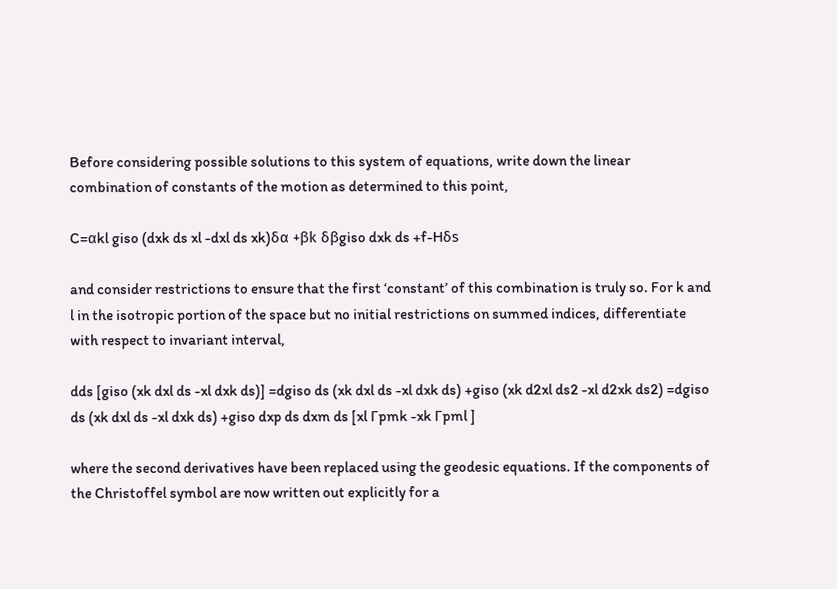Before considering possible solutions to this system of equations, write down the linear combination of constants of the motion as determined to this point,

C=αkl giso (dxk ds xl -dxl ds xk)δα +βk δβgiso dxk ds +f-Hδs

and consider restrictions to ensure that the first ‘constant’ of this combination is truly so. For k and l in the isotropic portion of the space but no initial restrictions on summed indices, differentiate with respect to invariant interval,

dds [giso (xk dxl ds -xl dxk ds)] =dgiso ds (xk dxl ds -xl dxk ds) +giso (xk d2xl ds2 -xl d2xk ds2) =dgiso ds (xk dxl ds -xl dxk ds) +giso dxp ds dxm ds [xl Γpmk -xk Γpml ]

where the second derivatives have been replaced using the geodesic equations. If the components of the Christoffel symbol are now written out explicitly for a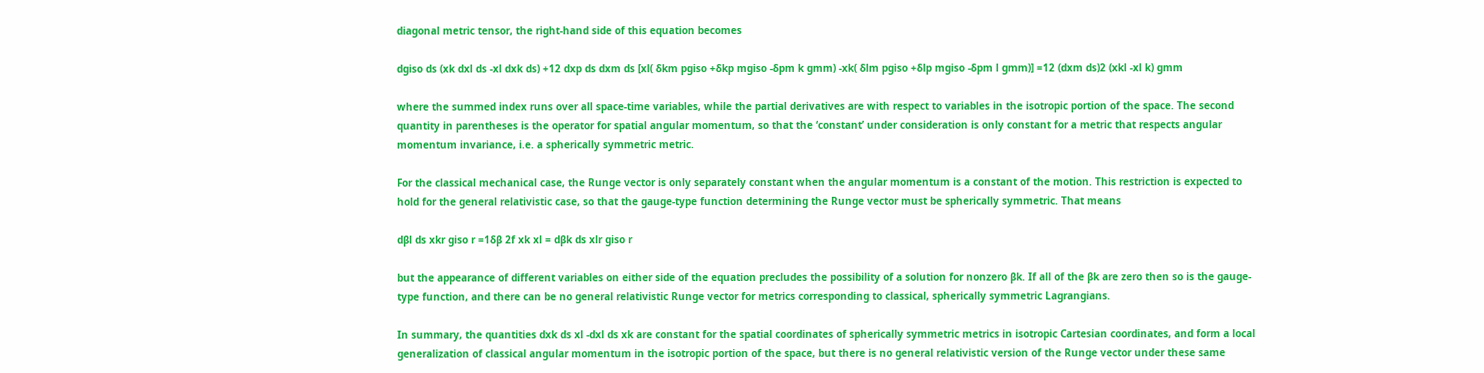diagonal metric tensor, the right-hand side of this equation becomes

dgiso ds (xk dxl ds -xl dxk ds) +12 dxp ds dxm ds [xl( δkm pgiso +δkp mgiso -δpm k gmm) -xk( δlm pgiso +δlp mgiso -δpm l gmm)] =12 (dxm ds)2 (xkl -xl k) gmm

where the summed index runs over all space-time variables, while the partial derivatives are with respect to variables in the isotropic portion of the space. The second quantity in parentheses is the operator for spatial angular momentum, so that the ‘constant’ under consideration is only constant for a metric that respects angular momentum invariance, i.e. a spherically symmetric metric.

For the classical mechanical case, the Runge vector is only separately constant when the angular momentum is a constant of the motion. This restriction is expected to hold for the general relativistic case, so that the gauge-type function determining the Runge vector must be spherically symmetric. That means

dβl ds xkr giso r =1δβ 2f xk xl = dβk ds xlr giso r

but the appearance of different variables on either side of the equation precludes the possibility of a solution for nonzero βk. If all of the βk are zero then so is the gauge-type function, and there can be no general relativistic Runge vector for metrics corresponding to classical, spherically symmetric Lagrangians.

In summary, the quantities dxk ds xl -dxl ds xk are constant for the spatial coordinates of spherically symmetric metrics in isotropic Cartesian coordinates, and form a local generalization of classical angular momentum in the isotropic portion of the space, but there is no general relativistic version of the Runge vector under these same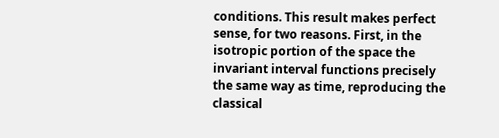conditions. This result makes perfect sense, for two reasons. First, in the isotropic portion of the space the invariant interval functions precisely the same way as time, reproducing the classical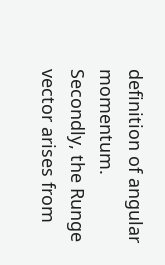definition of angular momentum. Secondly, the Runge vector arises from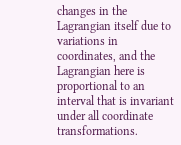changes in the Lagrangian itself due to variations in coordinates, and the Lagrangian here is proportional to an interval that is invariant under all coordinate transformations.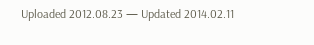Uploaded 2012.08.23 — Updated 2014.02.11